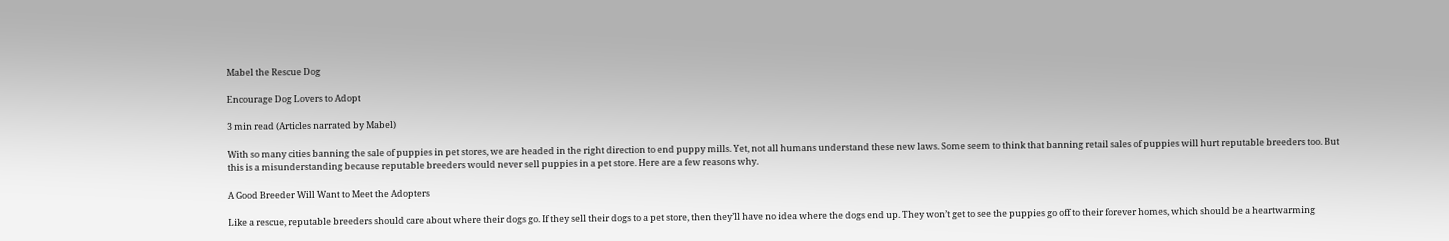Mabel the Rescue Dog

Encourage Dog Lovers to Adopt

3 min read (Articles narrated by Mabel)

With so many cities banning the sale of puppies in pet stores, we are headed in the right direction to end puppy mills. Yet, not all humans understand these new laws. Some seem to think that banning retail sales of puppies will hurt reputable breeders too. But this is a misunderstanding because reputable breeders would never sell puppies in a pet store. Here are a few reasons why.

A Good Breeder Will Want to Meet the Adopters

Like a rescue, reputable breeders should care about where their dogs go. If they sell their dogs to a pet store, then they’ll have no idea where the dogs end up. They won’t get to see the puppies go off to their forever homes, which should be a heartwarming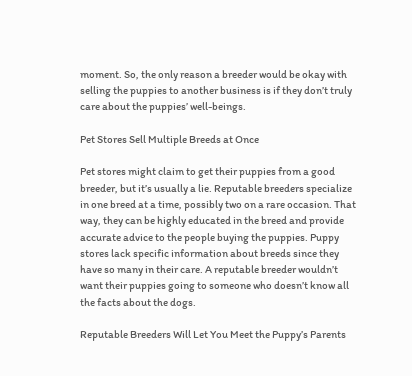moment. So, the only reason a breeder would be okay with selling the puppies to another business is if they don’t truly care about the puppies’ well-beings.

Pet Stores Sell Multiple Breeds at Once

Pet stores might claim to get their puppies from a good breeder, but it’s usually a lie. Reputable breeders specialize in one breed at a time, possibly two on a rare occasion. That way, they can be highly educated in the breed and provide accurate advice to the people buying the puppies. Puppy stores lack specific information about breeds since they have so many in their care. A reputable breeder wouldn’t want their puppies going to someone who doesn’t know all the facts about the dogs.

Reputable Breeders Will Let You Meet the Puppy’s Parents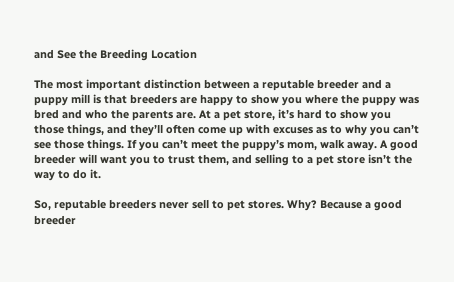and See the Breeding Location

The most important distinction between a reputable breeder and a puppy mill is that breeders are happy to show you where the puppy was bred and who the parents are. At a pet store, it’s hard to show you those things, and they’ll often come up with excuses as to why you can’t see those things. If you can’t meet the puppy’s mom, walk away. A good breeder will want you to trust them, and selling to a pet store isn’t the way to do it.

So, reputable breeders never sell to pet stores. Why? Because a good breeder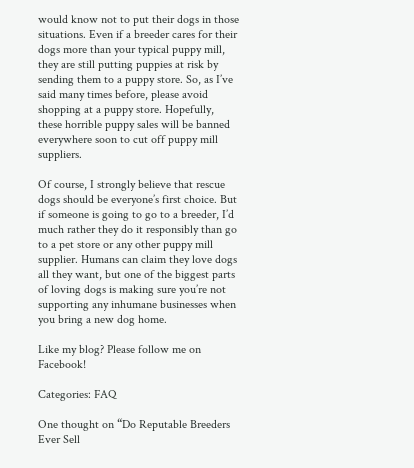would know not to put their dogs in those situations. Even if a breeder cares for their dogs more than your typical puppy mill, they are still putting puppies at risk by sending them to a puppy store. So, as I’ve said many times before, please avoid shopping at a puppy store. Hopefully, these horrible puppy sales will be banned everywhere soon to cut off puppy mill suppliers.

Of course, I strongly believe that rescue dogs should be everyone’s first choice. But if someone is going to go to a breeder, I’d much rather they do it responsibly than go to a pet store or any other puppy mill supplier. Humans can claim they love dogs all they want, but one of the biggest parts of loving dogs is making sure you’re not supporting any inhumane businesses when you bring a new dog home.

Like my blog? Please follow me on Facebook!

Categories: FAQ

One thought on “Do Reputable Breeders Ever Sell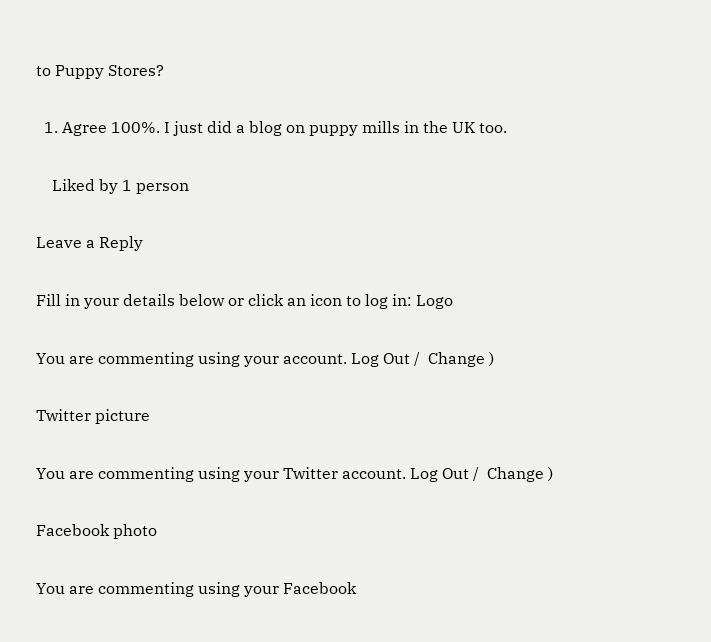to Puppy Stores?

  1. Agree 100%. I just did a blog on puppy mills in the UK too.

    Liked by 1 person

Leave a Reply

Fill in your details below or click an icon to log in: Logo

You are commenting using your account. Log Out /  Change )

Twitter picture

You are commenting using your Twitter account. Log Out /  Change )

Facebook photo

You are commenting using your Facebook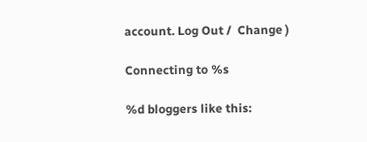account. Log Out /  Change )

Connecting to %s

%d bloggers like this: